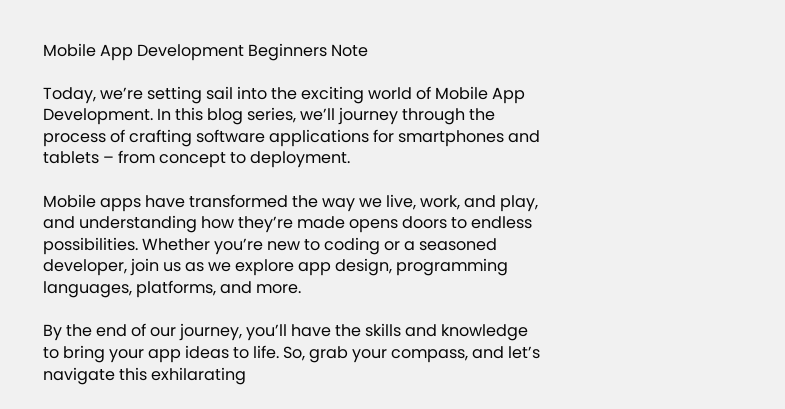Mobile App Development Beginners Note

Today, we’re setting sail into the exciting world of Mobile App Development. In this blog series, we’ll journey through the process of crafting software applications for smartphones and tablets – from concept to deployment.

Mobile apps have transformed the way we live, work, and play, and understanding how they’re made opens doors to endless possibilities. Whether you’re new to coding or a seasoned developer, join us as we explore app design, programming languages, platforms, and more.

By the end of our journey, you’ll have the skills and knowledge to bring your app ideas to life. So, grab your compass, and let’s navigate this exhilarating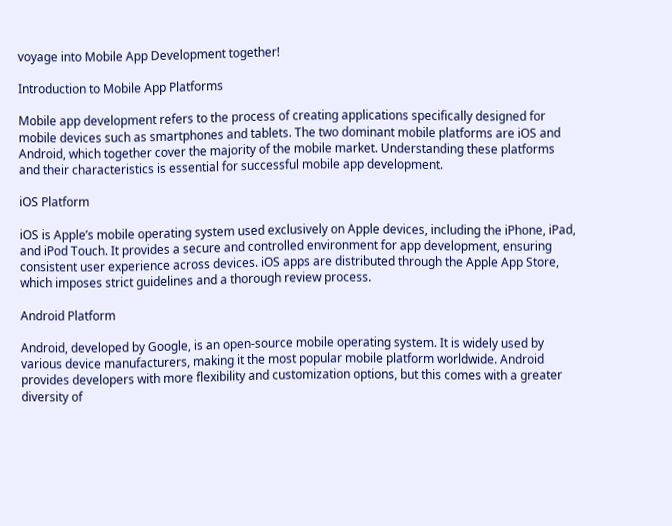voyage into Mobile App Development together!

Introduction to Mobile App Platforms

Mobile app development refers to the process of creating applications specifically designed for mobile devices such as smartphones and tablets. The two dominant mobile platforms are iOS and Android, which together cover the majority of the mobile market. Understanding these platforms and their characteristics is essential for successful mobile app development.

iOS Platform

iOS is Apple’s mobile operating system used exclusively on Apple devices, including the iPhone, iPad, and iPod Touch. It provides a secure and controlled environment for app development, ensuring consistent user experience across devices. iOS apps are distributed through the Apple App Store, which imposes strict guidelines and a thorough review process.

Android Platform

Android, developed by Google, is an open-source mobile operating system. It is widely used by various device manufacturers, making it the most popular mobile platform worldwide. Android provides developers with more flexibility and customization options, but this comes with a greater diversity of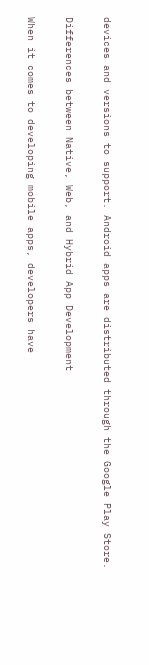devices and versions to support. Android apps are distributed through the Google Play Store.

Differences between Native, Web, and Hybrid App Development

When it comes to developing mobile apps, developers have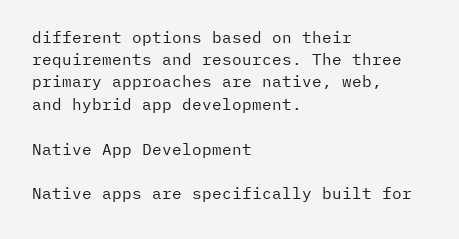different options based on their requirements and resources. The three primary approaches are native, web, and hybrid app development.

Native App Development

Native apps are specifically built for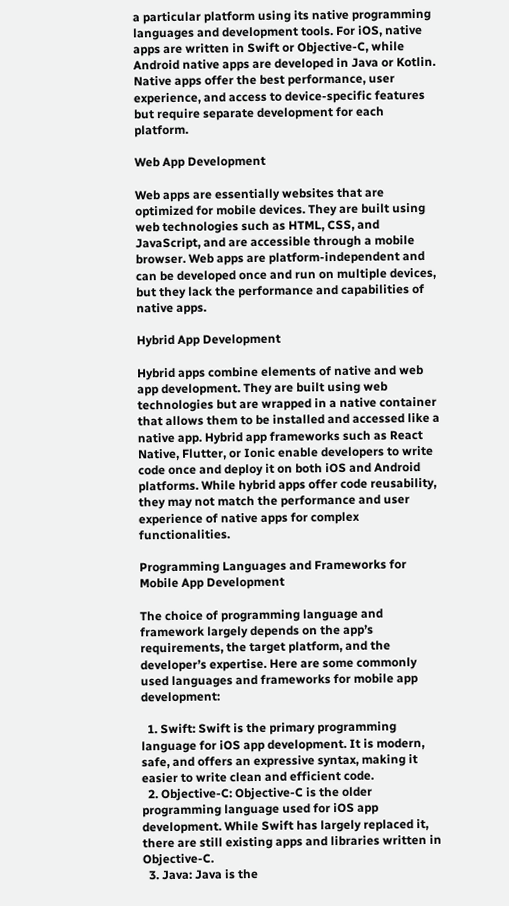a particular platform using its native programming languages and development tools. For iOS, native apps are written in Swift or Objective-C, while Android native apps are developed in Java or Kotlin. Native apps offer the best performance, user experience, and access to device-specific features but require separate development for each platform.

Web App Development

Web apps are essentially websites that are optimized for mobile devices. They are built using web technologies such as HTML, CSS, and JavaScript, and are accessible through a mobile browser. Web apps are platform-independent and can be developed once and run on multiple devices, but they lack the performance and capabilities of native apps.

Hybrid App Development

Hybrid apps combine elements of native and web app development. They are built using web technologies but are wrapped in a native container that allows them to be installed and accessed like a native app. Hybrid app frameworks such as React Native, Flutter, or Ionic enable developers to write code once and deploy it on both iOS and Android platforms. While hybrid apps offer code reusability, they may not match the performance and user experience of native apps for complex functionalities.

Programming Languages and Frameworks for Mobile App Development

The choice of programming language and framework largely depends on the app’s requirements, the target platform, and the developer’s expertise. Here are some commonly used languages and frameworks for mobile app development:

  1. Swift: Swift is the primary programming language for iOS app development. It is modern, safe, and offers an expressive syntax, making it easier to write clean and efficient code.
  2. Objective-C: Objective-C is the older programming language used for iOS app development. While Swift has largely replaced it, there are still existing apps and libraries written in Objective-C.
  3. Java: Java is the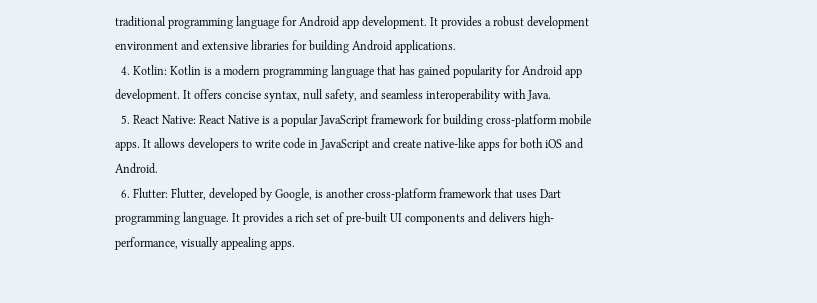traditional programming language for Android app development. It provides a robust development environment and extensive libraries for building Android applications.
  4. Kotlin: Kotlin is a modern programming language that has gained popularity for Android app development. It offers concise syntax, null safety, and seamless interoperability with Java.
  5. React Native: React Native is a popular JavaScript framework for building cross-platform mobile apps. It allows developers to write code in JavaScript and create native-like apps for both iOS and Android.
  6. Flutter: Flutter, developed by Google, is another cross-platform framework that uses Dart programming language. It provides a rich set of pre-built UI components and delivers high-performance, visually appealing apps.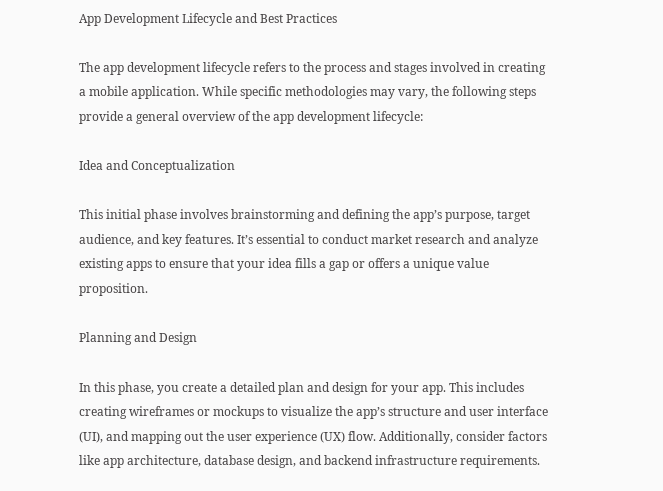App Development Lifecycle and Best Practices

The app development lifecycle refers to the process and stages involved in creating a mobile application. While specific methodologies may vary, the following steps provide a general overview of the app development lifecycle:

Idea and Conceptualization

This initial phase involves brainstorming and defining the app’s purpose, target audience, and key features. It’s essential to conduct market research and analyze existing apps to ensure that your idea fills a gap or offers a unique value proposition.

Planning and Design

In this phase, you create a detailed plan and design for your app. This includes creating wireframes or mockups to visualize the app’s structure and user interface (UI), and mapping out the user experience (UX) flow. Additionally, consider factors like app architecture, database design, and backend infrastructure requirements.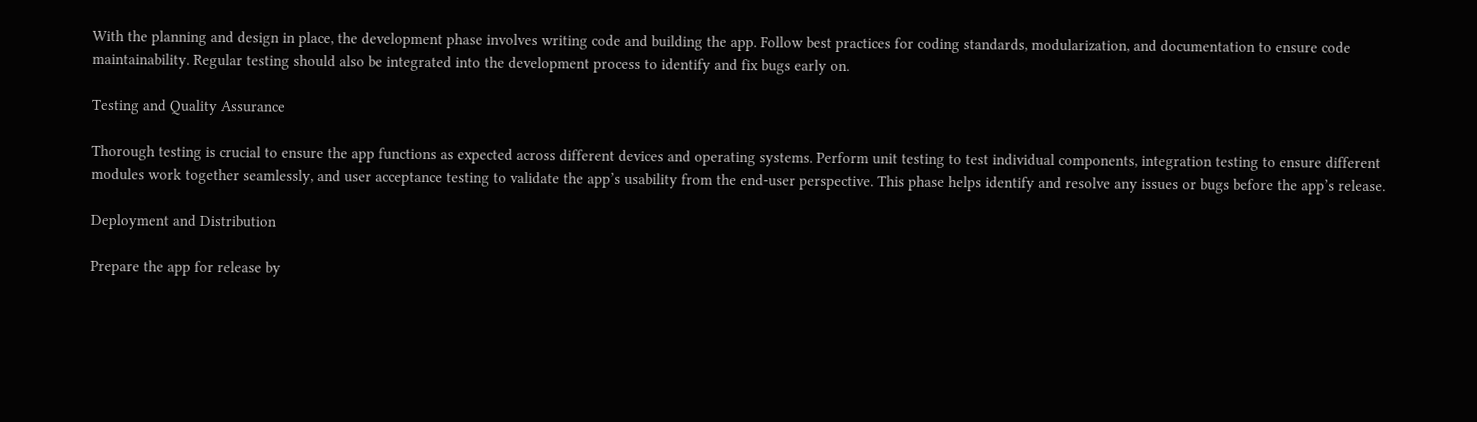With the planning and design in place, the development phase involves writing code and building the app. Follow best practices for coding standards, modularization, and documentation to ensure code maintainability. Regular testing should also be integrated into the development process to identify and fix bugs early on.

Testing and Quality Assurance

Thorough testing is crucial to ensure the app functions as expected across different devices and operating systems. Perform unit testing to test individual components, integration testing to ensure different modules work together seamlessly, and user acceptance testing to validate the app’s usability from the end-user perspective. This phase helps identify and resolve any issues or bugs before the app’s release.

Deployment and Distribution

Prepare the app for release by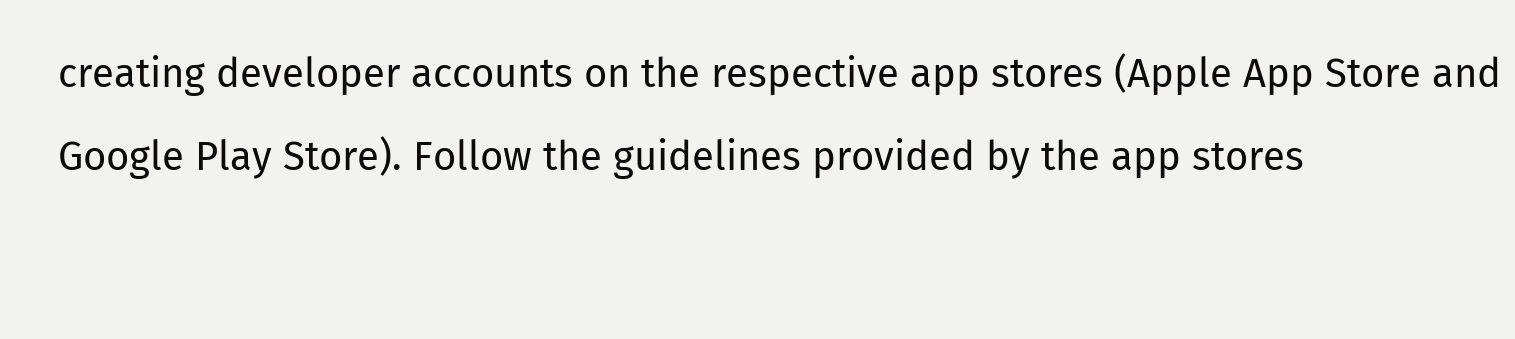creating developer accounts on the respective app stores (Apple App Store and Google Play Store). Follow the guidelines provided by the app stores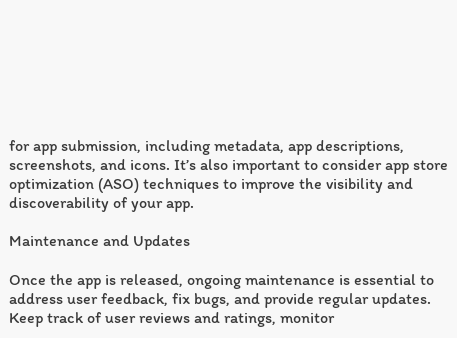for app submission, including metadata, app descriptions, screenshots, and icons. It’s also important to consider app store optimization (ASO) techniques to improve the visibility and discoverability of your app.

Maintenance and Updates

Once the app is released, ongoing maintenance is essential to address user feedback, fix bugs, and provide regular updates. Keep track of user reviews and ratings, monitor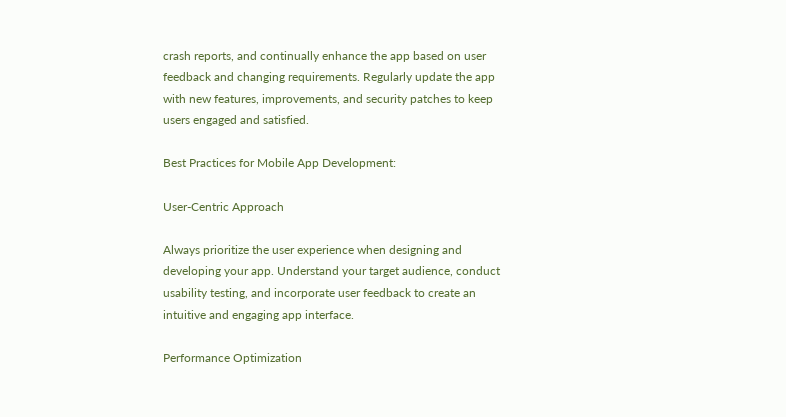crash reports, and continually enhance the app based on user feedback and changing requirements. Regularly update the app with new features, improvements, and security patches to keep users engaged and satisfied.

Best Practices for Mobile App Development:

User-Centric Approach

Always prioritize the user experience when designing and developing your app. Understand your target audience, conduct usability testing, and incorporate user feedback to create an intuitive and engaging app interface.

Performance Optimization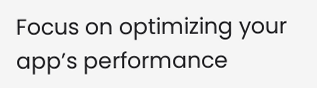Focus on optimizing your app’s performance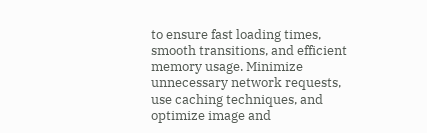to ensure fast loading times, smooth transitions, and efficient memory usage. Minimize unnecessary network requests, use caching techniques, and optimize image and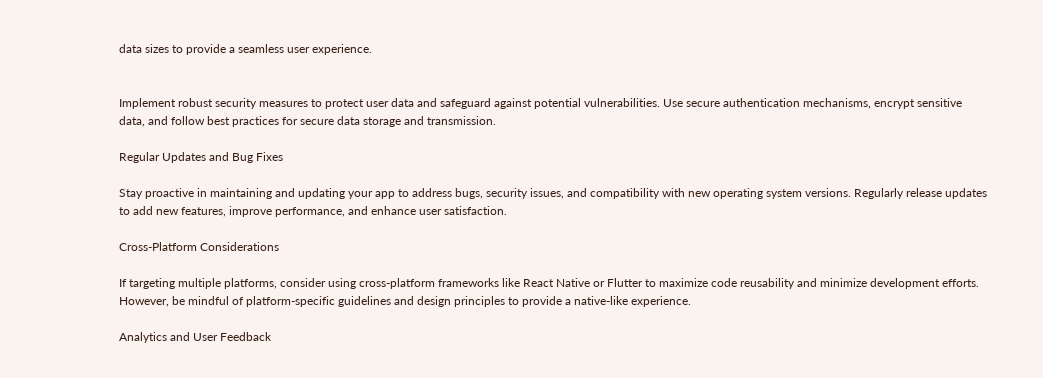data sizes to provide a seamless user experience.


Implement robust security measures to protect user data and safeguard against potential vulnerabilities. Use secure authentication mechanisms, encrypt sensitive data, and follow best practices for secure data storage and transmission.

Regular Updates and Bug Fixes

Stay proactive in maintaining and updating your app to address bugs, security issues, and compatibility with new operating system versions. Regularly release updates to add new features, improve performance, and enhance user satisfaction.

Cross-Platform Considerations

If targeting multiple platforms, consider using cross-platform frameworks like React Native or Flutter to maximize code reusability and minimize development efforts. However, be mindful of platform-specific guidelines and design principles to provide a native-like experience.

Analytics and User Feedback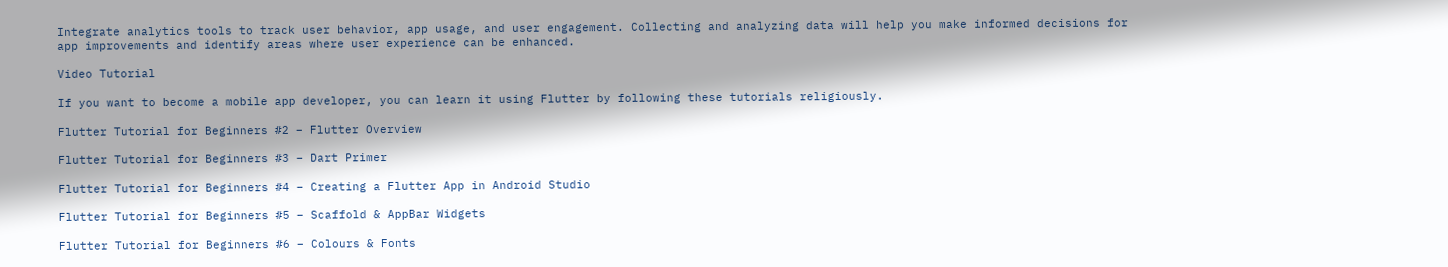Integrate analytics tools to track user behavior, app usage, and user engagement. Collecting and analyzing data will help you make informed decisions for app improvements and identify areas where user experience can be enhanced.

Video Tutorial

If you want to become a mobile app developer, you can learn it using Flutter by following these tutorials religiously.

Flutter Tutorial for Beginners #2 – Flutter Overview

Flutter Tutorial for Beginners #3 – Dart Primer

Flutter Tutorial for Beginners #4 – Creating a Flutter App in Android Studio

Flutter Tutorial for Beginners #5 – Scaffold & AppBar Widgets

Flutter Tutorial for Beginners #6 – Colours & Fonts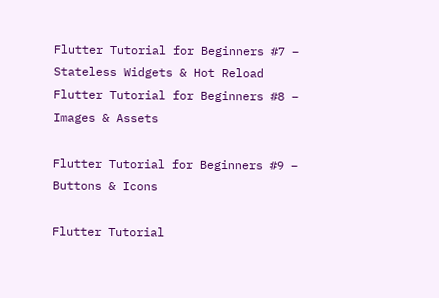Flutter Tutorial for Beginners #7 – Stateless Widgets & Hot Reload
Flutter Tutorial for Beginners #8 – Images & Assets

Flutter Tutorial for Beginners #9 – Buttons & Icons

Flutter Tutorial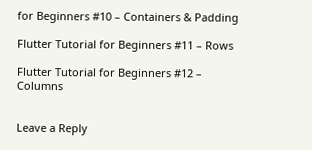for Beginners #10 – Containers & Padding

Flutter Tutorial for Beginners #11 – Rows

Flutter Tutorial for Beginners #12 – Columns


Leave a Reply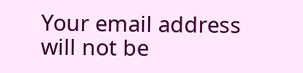Your email address will not be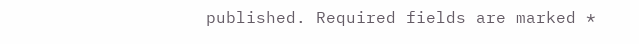published. Required fields are marked *